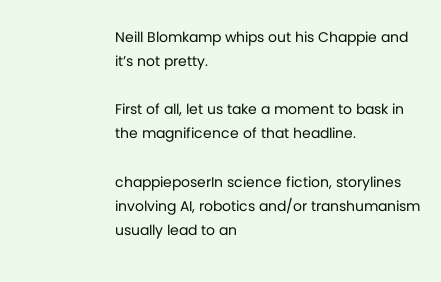Neill Blomkamp whips out his Chappie and it’s not pretty.

First of all, let us take a moment to bask in the magnificence of that headline.

chappieposerIn science fiction, storylines involving AI, robotics and/or transhumanism usually lead to an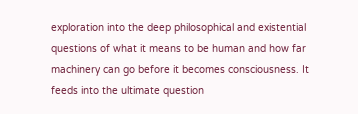exploration into the deep philosophical and existential questions of what it means to be human and how far machinery can go before it becomes consciousness. It feeds into the ultimate question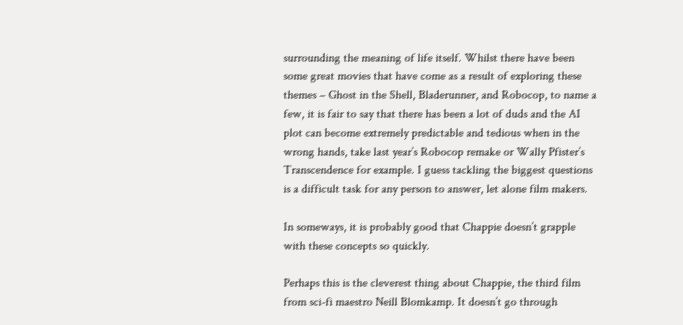surrounding the meaning of life itself. Whilst there have been some great movies that have come as a result of exploring these themes – Ghost in the Shell, Bladerunner, and Robocop, to name a few, it is fair to say that there has been a lot of duds and the AI plot can become extremely predictable and tedious when in the wrong hands, take last year’s Robocop remake or Wally Pfister’s Transcendence for example. I guess tackling the biggest questions is a difficult task for any person to answer, let alone film makers.

In someways, it is probably good that Chappie doesn’t grapple with these concepts so quickly.

Perhaps this is the cleverest thing about Chappie, the third film from sci-fi maestro Neill Blomkamp. It doesn’t go through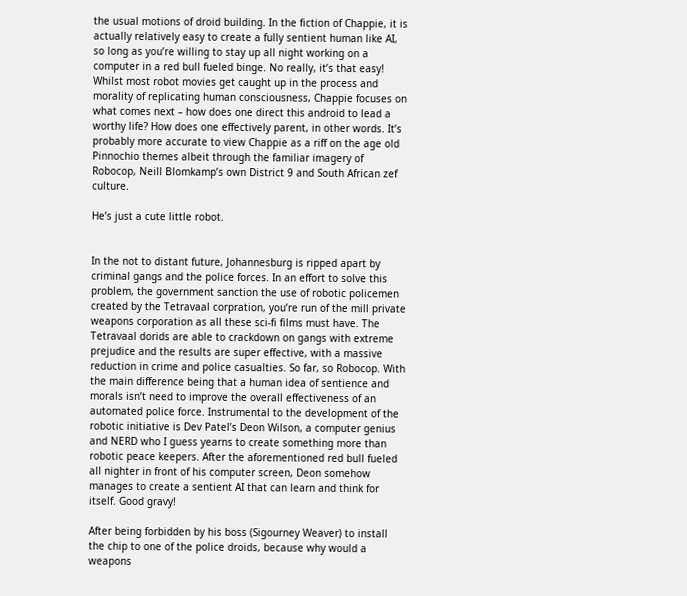the usual motions of droid building. In the fiction of Chappie, it is actually relatively easy to create a fully sentient human like AI, so long as you’re willing to stay up all night working on a computer in a red bull fueled binge. No really, it’s that easy!  Whilst most robot movies get caught up in the process and morality of replicating human consciousness, Chappie focuses on what comes next – how does one direct this android to lead a worthy life? How does one effectively parent, in other words. It’s probably more accurate to view Chappie as a riff on the age old Pinnochio themes albeit through the familiar imagery of Robocop, Neill Blomkamp’s own District 9 and South African zef culture.

He’s just a cute little robot.


In the not to distant future, Johannesburg is ripped apart by criminal gangs and the police forces. In an effort to solve this problem, the government sanction the use of robotic policemen created by the Tetravaal corpration, you’re run of the mill private weapons corporation as all these sci-fi films must have. The Tetravaal dorids are able to crackdown on gangs with extreme prejudice and the results are super effective, with a massive reduction in crime and police casualties. So far, so Robocop. With the main difference being that a human idea of sentience and morals isn’t need to improve the overall effectiveness of an automated police force. Instrumental to the development of the robotic initiative is Dev Patel’s Deon Wilson, a computer genius and NERD who I guess yearns to create something more than robotic peace keepers. After the aforementioned red bull fueled all nighter in front of his computer screen, Deon somehow manages to create a sentient AI that can learn and think for itself. Good gravy!

After being forbidden by his boss (Sigourney Weaver) to install the chip to one of the police droids, because why would a weapons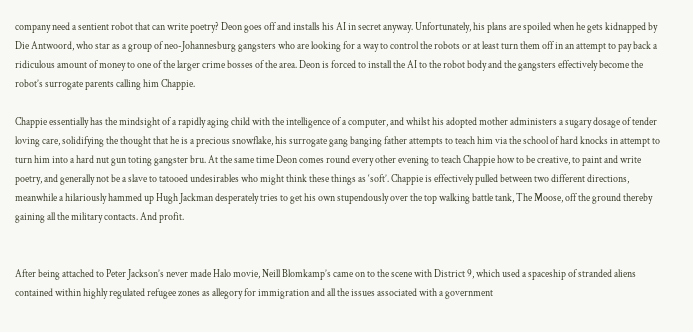company need a sentient robot that can write poetry? Deon goes off and installs his AI in secret anyway. Unfortunately, his plans are spoiled when he gets kidnapped by Die Antwoord, who star as a group of neo-Johannesburg gangsters who are looking for a way to control the robots or at least turn them off in an attempt to pay back a ridiculous amount of money to one of the larger crime bosses of the area. Deon is forced to install the AI to the robot body and the gangsters effectively become the robot’s surrogate parents calling him Chappie.

Chappie essentially has the mindsight of a rapidly aging child with the intelligence of a computer, and whilst his adopted mother administers a sugary dosage of tender loving care, solidifying the thought that he is a precious snowflake, his surrogate gang banging father attempts to teach him via the school of hard knocks in attempt to turn him into a hard nut gun toting gangster bru. At the same time Deon comes round every other evening to teach Chappie how to be creative, to paint and write poetry, and generally not be a slave to tatooed undesirables who might think these things as ‘soft’. Chappie is effectively pulled between two different directions, meanwhile a hilariously hammed up Hugh Jackman desperately tries to get his own stupendously over the top walking battle tank, The Moose, off the ground thereby gaining all the military contacts. And profit.


After being attached to Peter Jackson’s never made Halo movie, Neill Blomkamp’s came on to the scene with District 9, which used a spaceship of stranded aliens contained within highly regulated refugee zones as allegory for immigration and all the issues associated with a government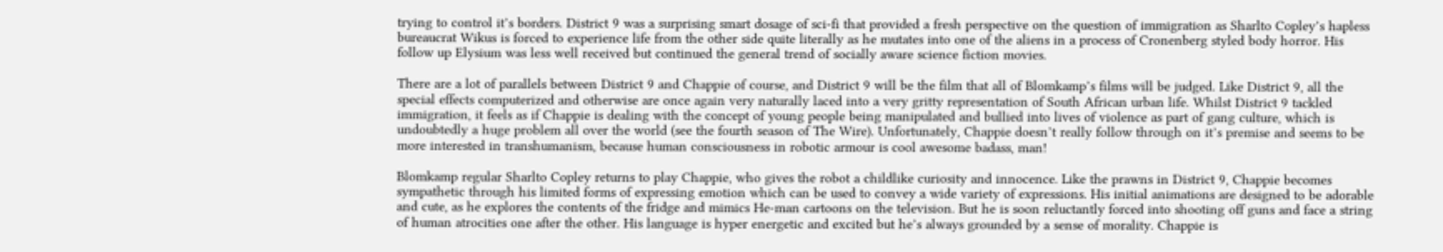trying to control it’s borders. District 9 was a surprising smart dosage of sci-fi that provided a fresh perspective on the question of immigration as Sharlto Copley’s hapless bureaucrat Wikus is forced to experience life from the other side quite literally as he mutates into one of the aliens in a process of Cronenberg styled body horror. His follow up Elysium was less well received but continued the general trend of socially aware science fiction movies.

There are a lot of parallels between District 9 and Chappie of course, and District 9 will be the film that all of Blomkamp’s films will be judged. Like District 9, all the special effects computerized and otherwise are once again very naturally laced into a very gritty representation of South African urban life. Whilst District 9 tackled immigration, it feels as if Chappie is dealing with the concept of young people being manipulated and bullied into lives of violence as part of gang culture, which is undoubtedly a huge problem all over the world (see the fourth season of The Wire). Unfortunately, Chappie doesn’t really follow through on it’s premise and seems to be more interested in transhumanism, because human consciousness in robotic armour is cool awesome badass, man!

Blomkamp regular Sharlto Copley returns to play Chappie, who gives the robot a childlike curiosity and innocence. Like the prawns in District 9, Chappie becomes sympathetic through his limited forms of expressing emotion which can be used to convey a wide variety of expressions. His initial animations are designed to be adorable and cute, as he explores the contents of the fridge and mimics He-man cartoons on the television. But he is soon reluctantly forced into shooting off guns and face a string of human atrocities one after the other. His language is hyper energetic and excited but he’s always grounded by a sense of morality. Chappie is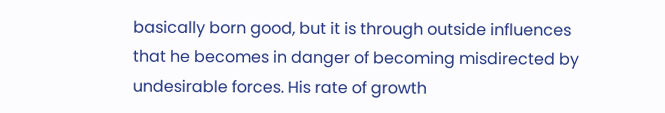basically born good, but it is through outside influences that he becomes in danger of becoming misdirected by undesirable forces. His rate of growth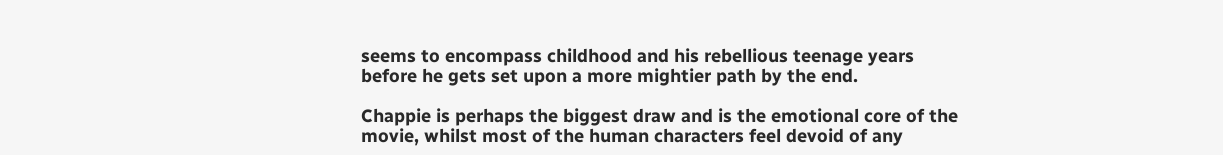seems to encompass childhood and his rebellious teenage years before he gets set upon a more mightier path by the end.

Chappie is perhaps the biggest draw and is the emotional core of the movie, whilst most of the human characters feel devoid of any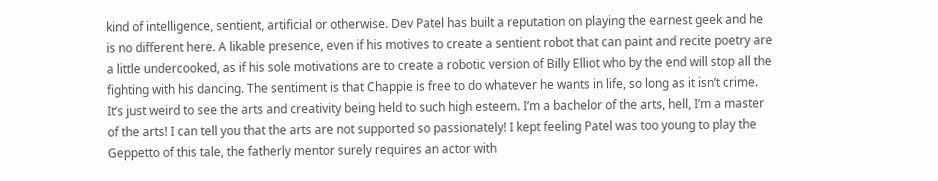kind of intelligence, sentient, artificial or otherwise. Dev Patel has built a reputation on playing the earnest geek and he is no different here. A likable presence, even if his motives to create a sentient robot that can paint and recite poetry are a little undercooked, as if his sole motivations are to create a robotic version of Billy Elliot who by the end will stop all the fighting with his dancing. The sentiment is that Chappie is free to do whatever he wants in life, so long as it isn’t crime. It’s just weird to see the arts and creativity being held to such high esteem. I’m a bachelor of the arts, hell, I’m a master of the arts! I can tell you that the arts are not supported so passionately! I kept feeling Patel was too young to play the Geppetto of this tale, the fatherly mentor surely requires an actor with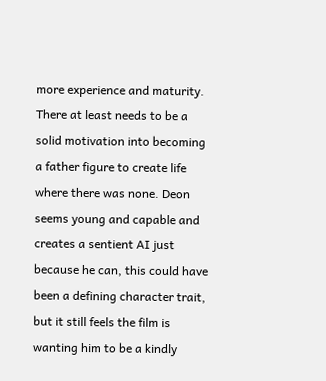more experience and maturity. There at least needs to be a solid motivation into becoming a father figure to create life where there was none. Deon seems young and capable and creates a sentient AI just because he can, this could have been a defining character trait, but it still feels the film is wanting him to be a kindly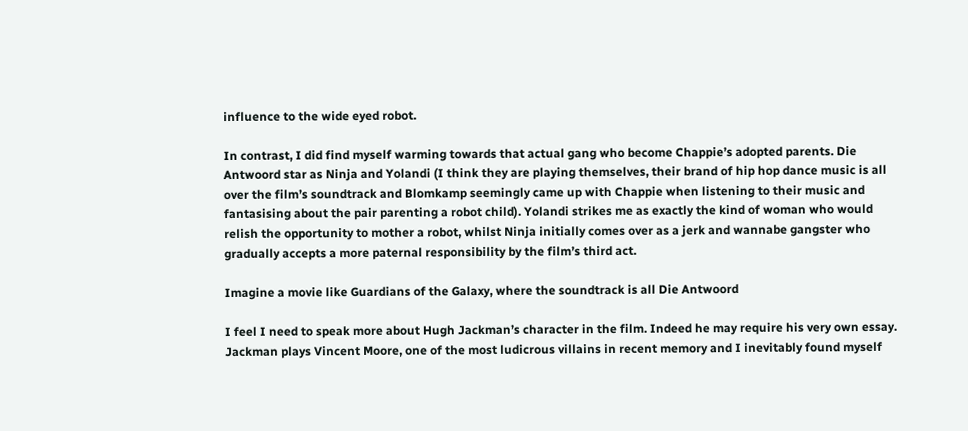influence to the wide eyed robot.

In contrast, I did find myself warming towards that actual gang who become Chappie’s adopted parents. Die Antwoord star as Ninja and Yolandi (I think they are playing themselves, their brand of hip hop dance music is all over the film’s soundtrack and Blomkamp seemingly came up with Chappie when listening to their music and fantasising about the pair parenting a robot child). Yolandi strikes me as exactly the kind of woman who would relish the opportunity to mother a robot, whilst Ninja initially comes over as a jerk and wannabe gangster who gradually accepts a more paternal responsibility by the film’s third act.

Imagine a movie like Guardians of the Galaxy, where the soundtrack is all Die Antwoord

I feel I need to speak more about Hugh Jackman’s character in the film. Indeed he may require his very own essay. Jackman plays Vincent Moore, one of the most ludicrous villains in recent memory and I inevitably found myself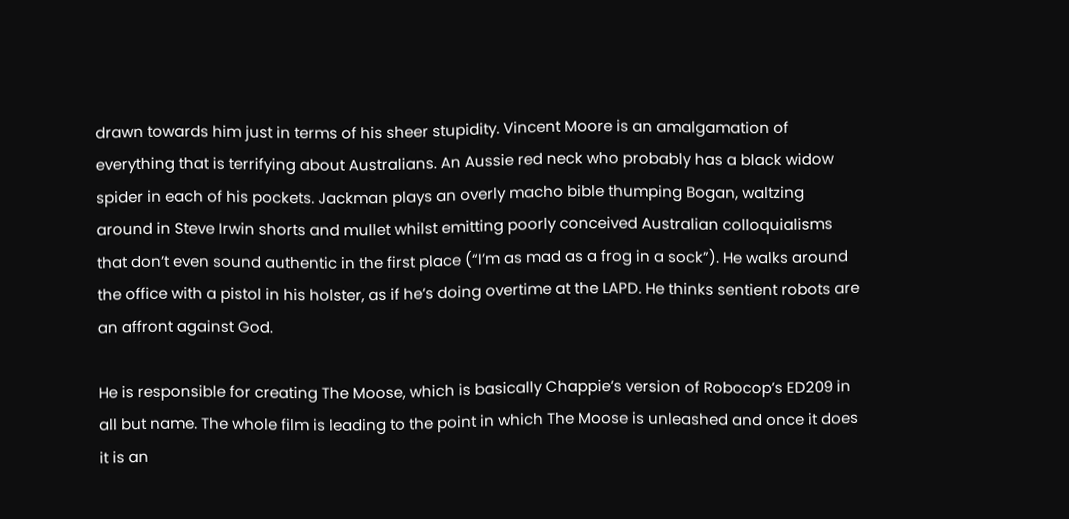drawn towards him just in terms of his sheer stupidity. Vincent Moore is an amalgamation of everything that is terrifying about Australians. An Aussie red neck who probably has a black widow spider in each of his pockets. Jackman plays an overly macho bible thumping Bogan, waltzing around in Steve Irwin shorts and mullet whilst emitting poorly conceived Australian colloquialisms that don’t even sound authentic in the first place (“I’m as mad as a frog in a sock”). He walks around the office with a pistol in his holster, as if he’s doing overtime at the LAPD. He thinks sentient robots are an affront against God.

He is responsible for creating The Moose, which is basically Chappie’s version of Robocop’s ED209 in all but name. The whole film is leading to the point in which The Moose is unleashed and once it does it is an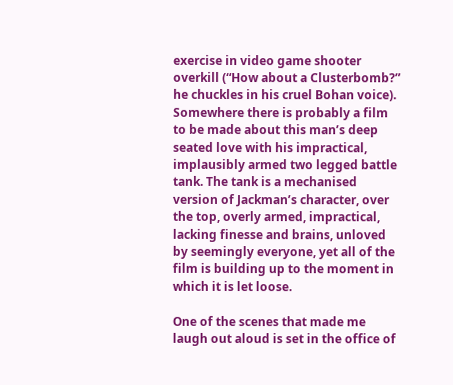exercise in video game shooter overkill (“How about a Clusterbomb?” he chuckles in his cruel Bohan voice). Somewhere there is probably a film to be made about this man’s deep seated love with his impractical, implausibly armed two legged battle tank. The tank is a mechanised version of Jackman’s character, over the top, overly armed, impractical, lacking finesse and brains, unloved by seemingly everyone, yet all of the film is building up to the moment in which it is let loose.

One of the scenes that made me laugh out aloud is set in the office of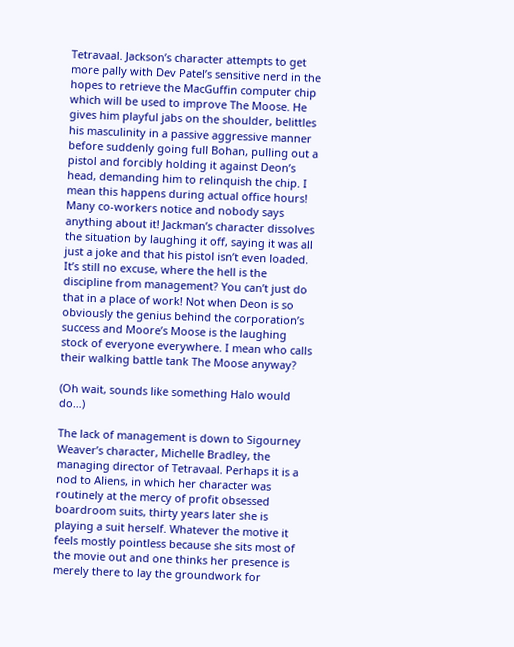Tetravaal. Jackson’s character attempts to get more pally with Dev Patel’s sensitive nerd in the hopes to retrieve the MacGuffin computer chip which will be used to improve The Moose. He gives him playful jabs on the shoulder, belittles his masculinity in a passive aggressive manner before suddenly going full Bohan, pulling out a pistol and forcibly holding it against Deon’s head, demanding him to relinquish the chip. I mean this happens during actual office hours! Many co-workers notice and nobody says anything about it! Jackman’s character dissolves the situation by laughing it off, saying it was all just a joke and that his pistol isn’t even loaded. It’s still no excuse, where the hell is the discipline from management? You can’t just do that in a place of work! Not when Deon is so obviously the genius behind the corporation’s success and Moore’s Moose is the laughing stock of everyone everywhere. I mean who calls their walking battle tank The Moose anyway?

(Oh wait, sounds like something Halo would do…)

The lack of management is down to Sigourney Weaver’s character, Michelle Bradley, the managing director of Tetravaal. Perhaps it is a nod to Aliens, in which her character was routinely at the mercy of profit obsessed boardroom suits, thirty years later she is playing a suit herself. Whatever the motive it feels mostly pointless because she sits most of the movie out and one thinks her presence is merely there to lay the groundwork for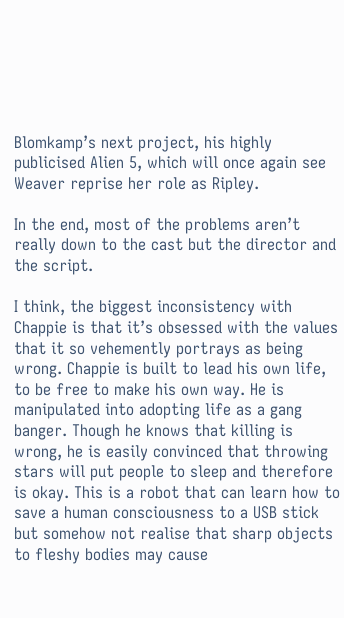Blomkamp’s next project, his highly publicised Alien 5, which will once again see Weaver reprise her role as Ripley.

In the end, most of the problems aren’t really down to the cast but the director and the script.

I think, the biggest inconsistency with Chappie is that it’s obsessed with the values that it so vehemently portrays as being wrong. Chappie is built to lead his own life, to be free to make his own way. He is manipulated into adopting life as a gang banger. Though he knows that killing is wrong, he is easily convinced that throwing stars will put people to sleep and therefore is okay. This is a robot that can learn how to save a human consciousness to a USB stick but somehow not realise that sharp objects to fleshy bodies may cause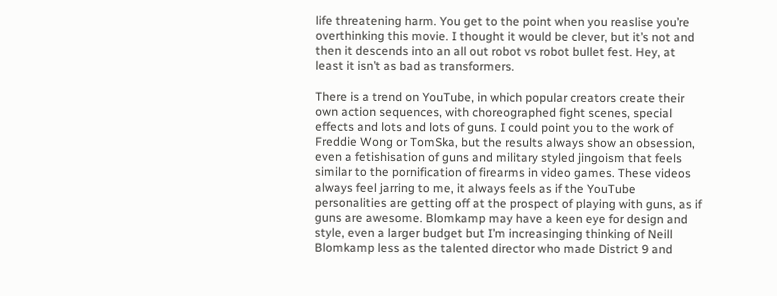life threatening harm. You get to the point when you reaslise you’re overthinking this movie. I thought it would be clever, but it’s not and then it descends into an all out robot vs robot bullet fest. Hey, at least it isn’t as bad as transformers.

There is a trend on YouTube, in which popular creators create their own action sequences, with choreographed fight scenes, special effects and lots and lots of guns. I could point you to the work of Freddie Wong or TomSka, but the results always show an obsession, even a fetishisation of guns and military styled jingoism that feels similar to the pornification of firearms in video games. These videos always feel jarring to me, it always feels as if the YouTube personalities are getting off at the prospect of playing with guns, as if guns are awesome. Blomkamp may have a keen eye for design and style, even a larger budget but I’m increasinging thinking of Neill Blomkamp less as the talented director who made District 9 and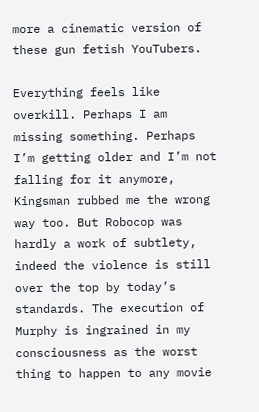more a cinematic version of these gun fetish YouTubers.

Everything feels like overkill. Perhaps I am missing something. Perhaps I’m getting older and I’m not falling for it anymore, Kingsman rubbed me the wrong way too. But Robocop was hardly a work of subtlety, indeed the violence is still over the top by today’s standards. The execution of Murphy is ingrained in my consciousness as the worst thing to happen to any movie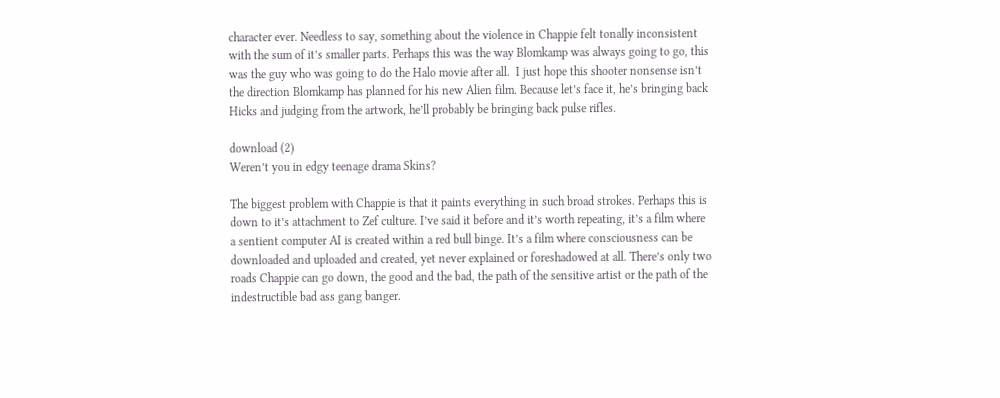character ever. Needless to say, something about the violence in Chappie felt tonally inconsistent with the sum of it’s smaller parts. Perhaps this was the way Blomkamp was always going to go, this was the guy who was going to do the Halo movie after all.  I just hope this shooter nonsense isn’t the direction Blomkamp has planned for his new Alien film. Because let’s face it, he’s bringing back Hicks and judging from the artwork, he’ll probably be bringing back pulse rifles.

download (2)
Weren’t you in edgy teenage drama Skins?

The biggest problem with Chappie is that it paints everything in such broad strokes. Perhaps this is down to it’s attachment to Zef culture. I’ve said it before and it’s worth repeating, it’s a film where a sentient computer AI is created within a red bull binge. It’s a film where consciousness can be downloaded and uploaded and created, yet never explained or foreshadowed at all. There’s only two roads Chappie can go down, the good and the bad, the path of the sensitive artist or the path of the indestructible bad ass gang banger.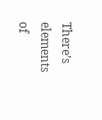There’s elements of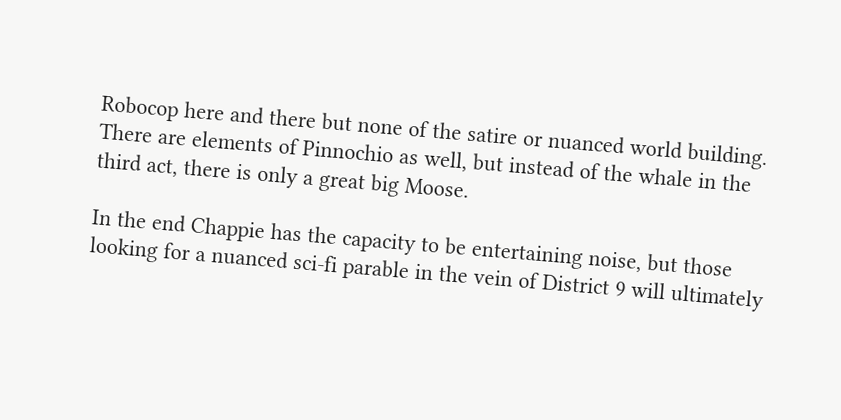Robocop here and there but none of the satire or nuanced world building. There are elements of Pinnochio as well, but instead of the whale in the third act, there is only a great big Moose.

In the end Chappie has the capacity to be entertaining noise, but those looking for a nuanced sci-fi parable in the vein of District 9 will ultimately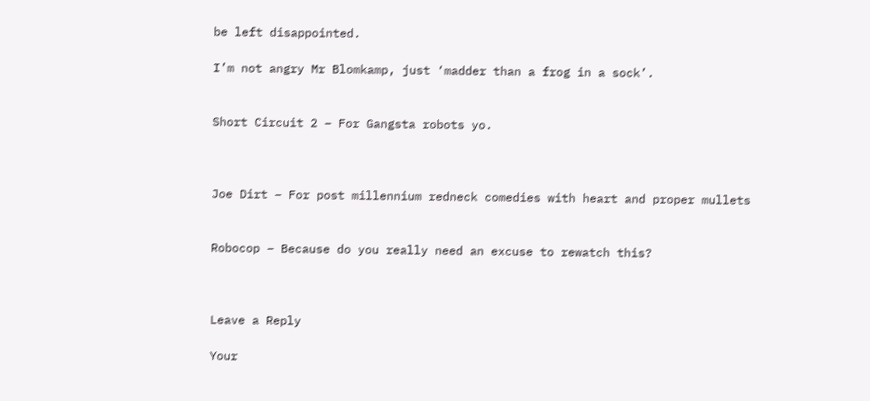be left disappointed.

I’m not angry Mr Blomkamp, just ‘madder than a frog in a sock’.


Short Circuit 2 – For Gangsta robots yo.



Joe Dirt – For post millennium redneck comedies with heart and proper mullets


Robocop – Because do you really need an excuse to rewatch this?



Leave a Reply

Your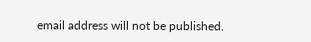email address will not be published.